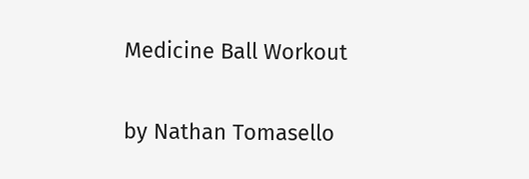Medicine Ball Workout

by Nathan Tomasello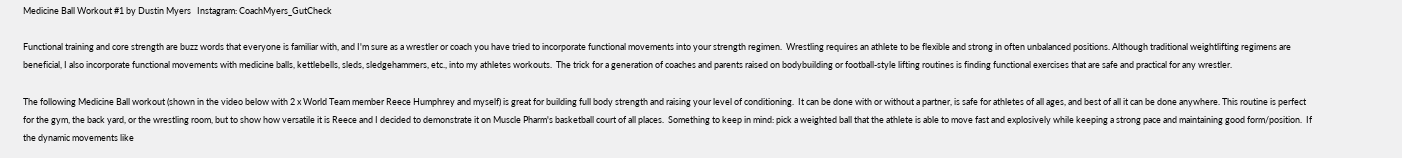Medicine Ball Workout #1 by Dustin Myers   Instagram: CoachMyers_GutCheck

Functional training and core strength are buzz words that everyone is familiar with, and I'm sure as a wrestler or coach you have tried to incorporate functional movements into your strength regimen.  Wrestling requires an athlete to be flexible and strong in often unbalanced positions. Although traditional weightlifting regimens are beneficial, I also incorporate functional movements with medicine balls, kettlebells, sleds, sledgehammers, etc., into my athletes workouts.  The trick for a generation of coaches and parents raised on bodybuilding or football-style lifting routines is finding functional exercises that are safe and practical for any wrestler.

The following Medicine Ball workout (shown in the video below with 2 x World Team member Reece Humphrey and myself) is great for building full body strength and raising your level of conditioning.  It can be done with or without a partner, is safe for athletes of all ages, and best of all it can be done anywhere. This routine is perfect for the gym, the back yard, or the wrestling room, but to show how versatile it is Reece and I decided to demonstrate it on Muscle Pharm's basketball court of all places.  Something to keep in mind: pick a weighted ball that the athlete is able to move fast and explosively while keeping a strong pace and maintaining good form/position.  If the dynamic movements like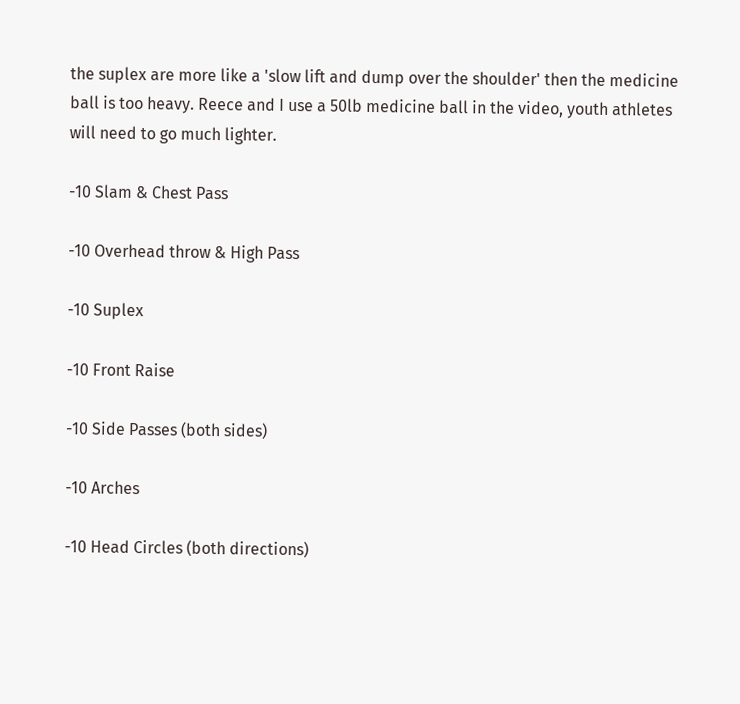the suplex are more like a 'slow lift and dump over the shoulder' then the medicine ball is too heavy. Reece and I use a 50lb medicine ball in the video, youth athletes will need to go much lighter.

-10 Slam & Chest Pass

-10 Overhead throw & High Pass

-10 Suplex

-10 Front Raise

-10 Side Passes (both sides)

-10 Arches

-10 Head Circles (both directions)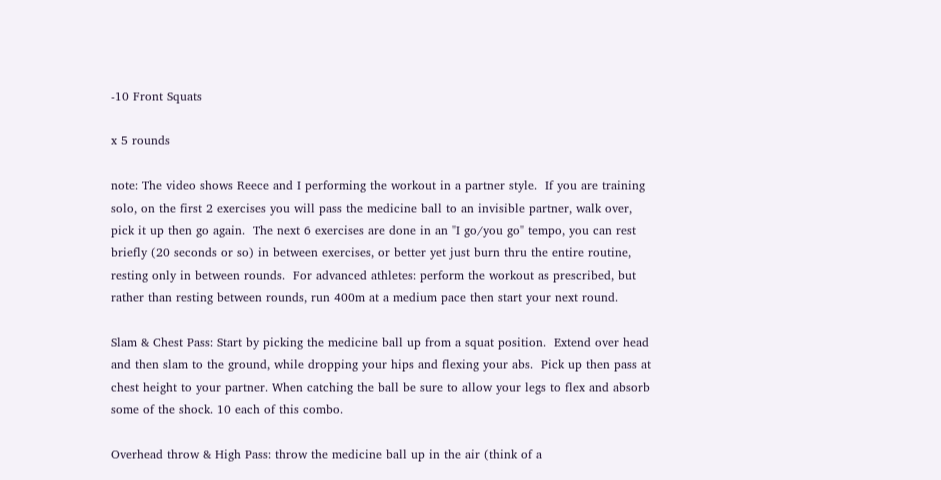-10 Front Squats

x 5 rounds

note: The video shows Reece and I performing the workout in a partner style.  If you are training solo, on the first 2 exercises you will pass the medicine ball to an invisible partner, walk over, pick it up then go again.  The next 6 exercises are done in an "I go/you go" tempo, you can rest briefly (20 seconds or so) in between exercises, or better yet just burn thru the entire routine, resting only in between rounds.  For advanced athletes: perform the workout as prescribed, but rather than resting between rounds, run 400m at a medium pace then start your next round.

Slam & Chest Pass: Start by picking the medicine ball up from a squat position.  Extend over head and then slam to the ground, while dropping your hips and flexing your abs.  Pick up then pass at chest height to your partner. When catching the ball be sure to allow your legs to flex and absorb some of the shock. 10 each of this combo.

Overhead throw & High Pass: throw the medicine ball up in the air (think of a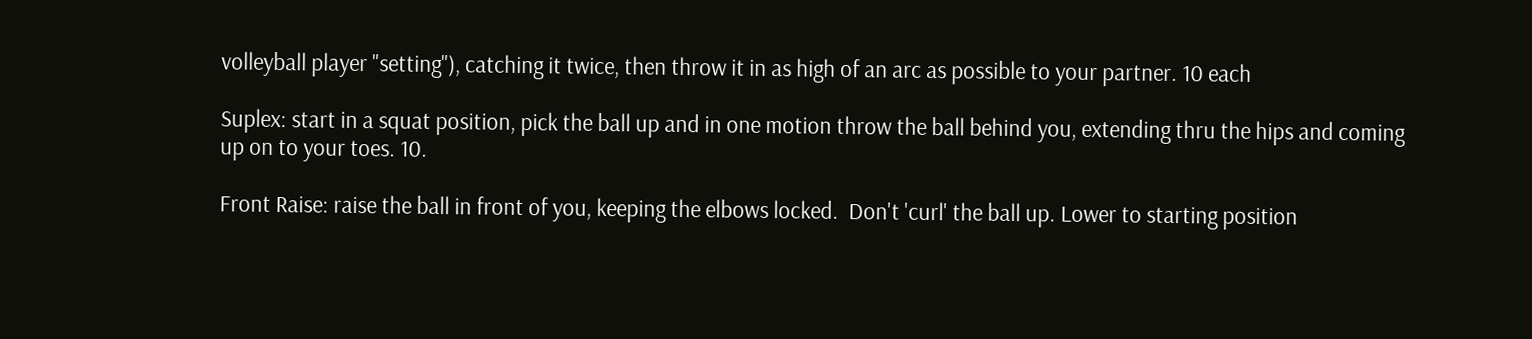volleyball player "setting"), catching it twice, then throw it in as high of an arc as possible to your partner. 10 each

Suplex: start in a squat position, pick the ball up and in one motion throw the ball behind you, extending thru the hips and coming up on to your toes. 10.

Front Raise: raise the ball in front of you, keeping the elbows locked.  Don't 'curl' the ball up. Lower to starting position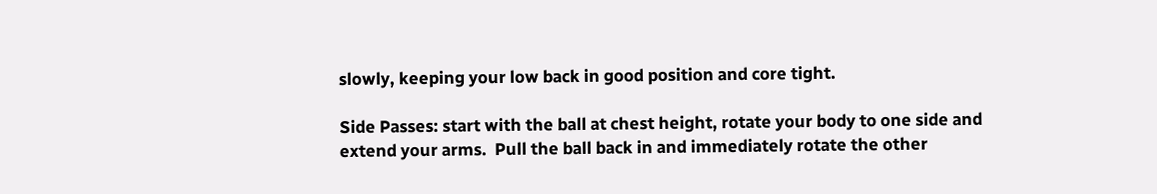slowly, keeping your low back in good position and core tight.

Side Passes: start with the ball at chest height, rotate your body to one side and extend your arms.  Pull the ball back in and immediately rotate the other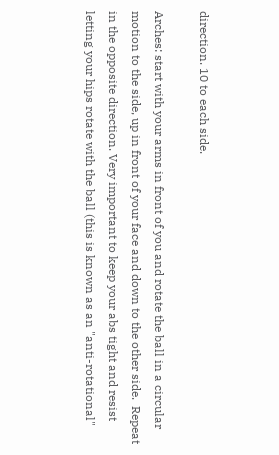direction. 10 to each side.

Arches: start with your arms in front of you and rotate the ball in a circular motion to the side, up in front of your face and down to the other side.  Repeat in the opposite direction. Very important to keep your abs tight and resist letting your hips rotate with the ball (this is known as an "anti-rotational"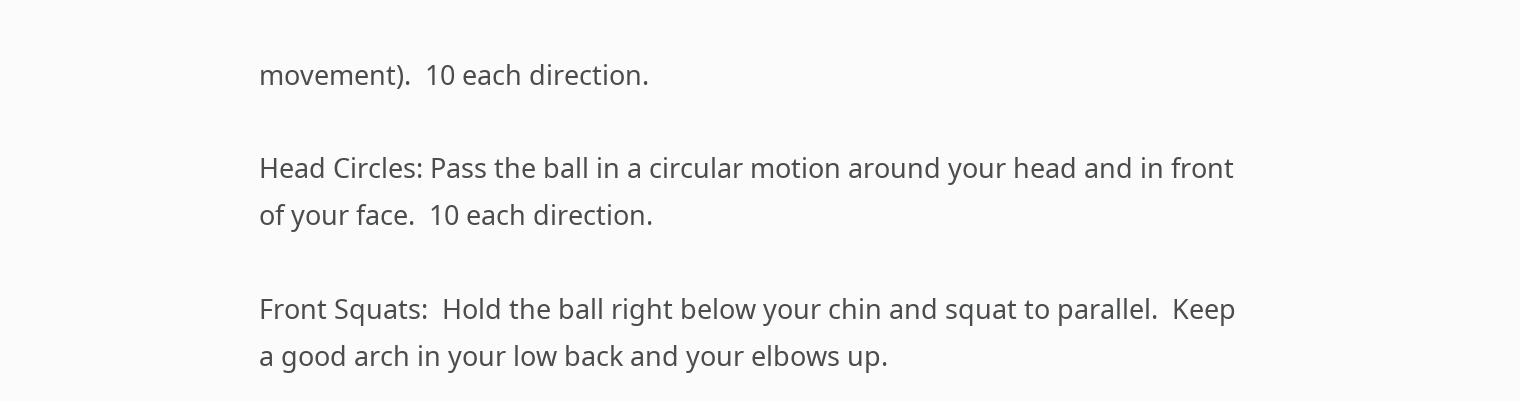movement).  10 each direction.

Head Circles: Pass the ball in a circular motion around your head and in front of your face.  10 each direction.

Front Squats:  Hold the ball right below your chin and squat to parallel.  Keep a good arch in your low back and your elbows up.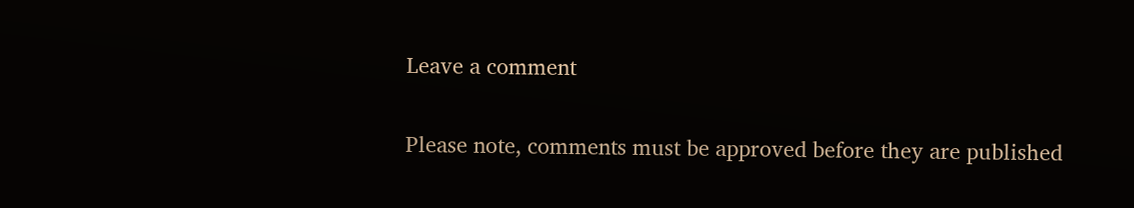Leave a comment

Please note, comments must be approved before they are published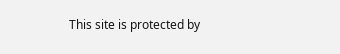This site is protected by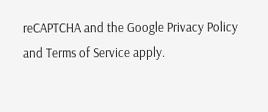reCAPTCHA and the Google Privacy Policy and Terms of Service apply.